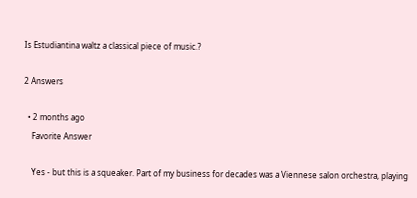Is Estudiantina waltz a classical piece of music.?

2 Answers

  • 2 months ago
    Favorite Answer

    Yes - but this is a squeaker. Part of my business for decades was a Viennese salon orchestra, playing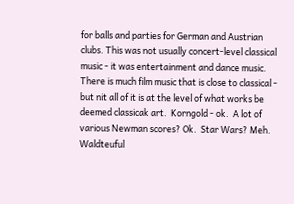for balls and parties for German and Austrian clubs. This was not usually concert-level classical music - it was entertainment and dance music. There is much film music that is close to classical - but nit all of it is at the level of what works be deemed classicak art.  Korngold - ok.  A lot of various Newman scores? Ok.  Star Wars? Meh.  Waldteuful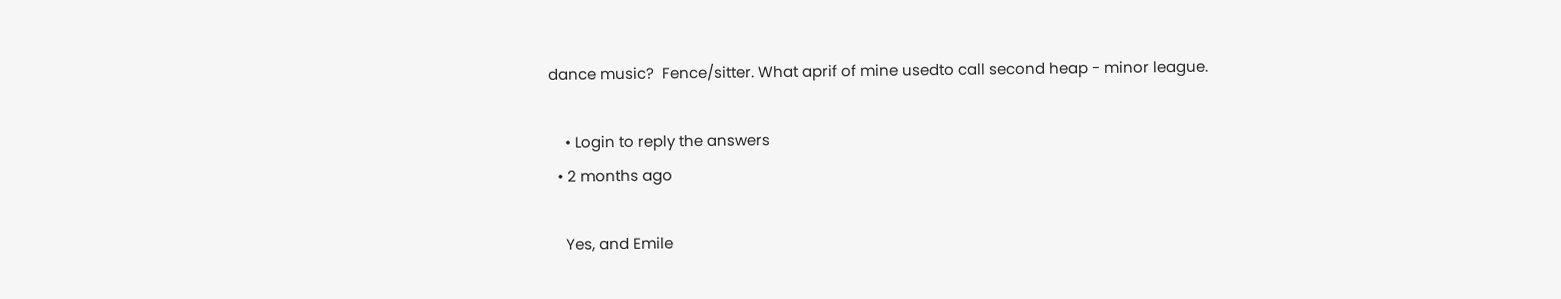dance music?  Fence/sitter. What aprif of mine usedto call second heap - minor league.

    • Login to reply the answers
  • 2 months ago

    Yes, and Emile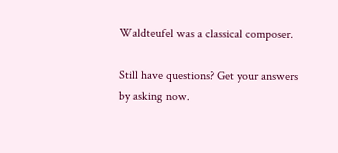Waldteufel was a classical composer.

Still have questions? Get your answers by asking now.